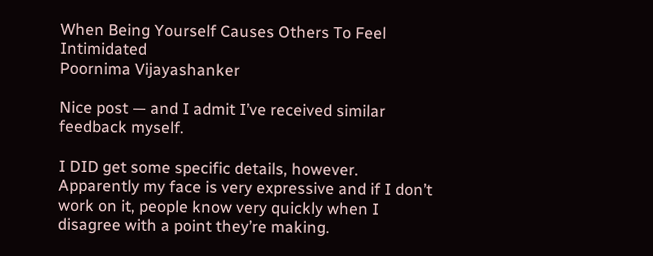When Being Yourself Causes Others To Feel Intimidated
Poornima Vijayashanker

Nice post — and I admit I’ve received similar feedback myself.

I DID get some specific details, however. Apparently my face is very expressive and if I don’t work on it, people know very quickly when I disagree with a point they’re making.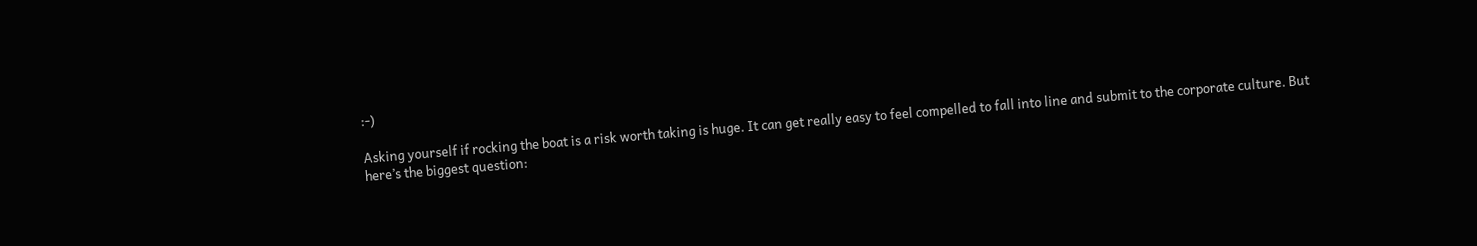:-)

Asking yourself if rocking the boat is a risk worth taking is huge. It can get really easy to feel compelled to fall into line and submit to the corporate culture. But here’s the biggest question: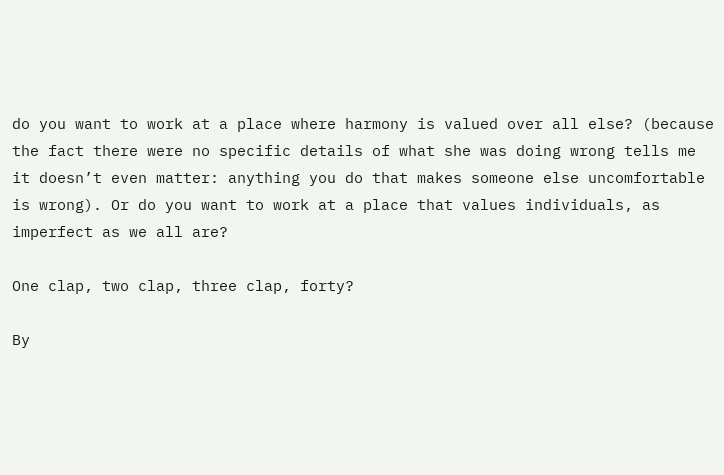do you want to work at a place where harmony is valued over all else? (because the fact there were no specific details of what she was doing wrong tells me it doesn’t even matter: anything you do that makes someone else uncomfortable is wrong). Or do you want to work at a place that values individuals, as imperfect as we all are?

One clap, two clap, three clap, forty?

By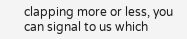clapping more or less, you can signal to us which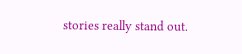stories really stand out.